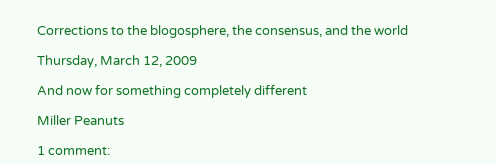Corrections to the blogosphere, the consensus, and the world

Thursday, March 12, 2009

And now for something completely different

Miller Peanuts

1 comment: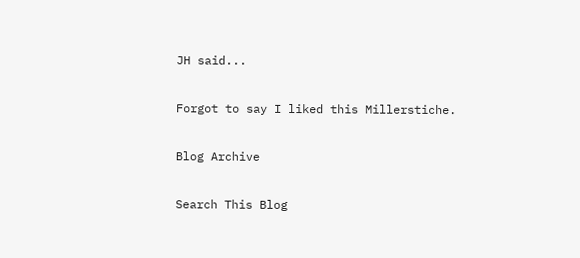JH said...

Forgot to say I liked this Millerstiche.

Blog Archive

Search This Blog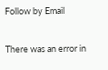Follow by Email

There was an error in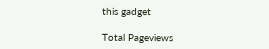this gadget

Total Pageviews